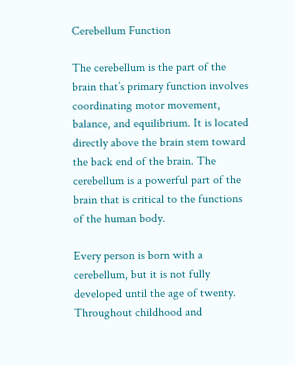Cerebellum Function

The cerebellum is the part of the brain that’s primary function involves coordinating motor movement, balance, and equilibrium. It is located directly above the brain stem toward the back end of the brain. The cerebellum is a powerful part of the brain that is critical to the functions of the human body.

Every person is born with a cerebellum, but it is not fully developed until the age of twenty. Throughout childhood and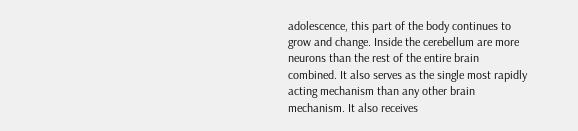adolescence, this part of the body continues to grow and change. Inside the cerebellum are more neurons than the rest of the entire brain combined. It also serves as the single most rapidly acting mechanism than any other brain mechanism. It also receives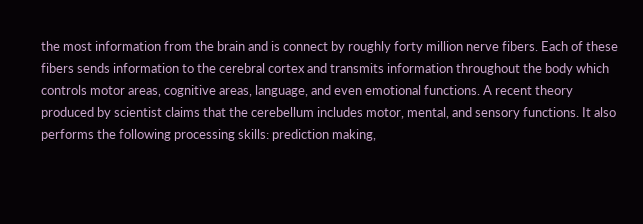the most information from the brain and is connect by roughly forty million nerve fibers. Each of these fibers sends information to the cerebral cortex and transmits information throughout the body which controls motor areas, cognitive areas, language, and even emotional functions. A recent theory produced by scientist claims that the cerebellum includes motor, mental, and sensory functions. It also performs the following processing skills: prediction making,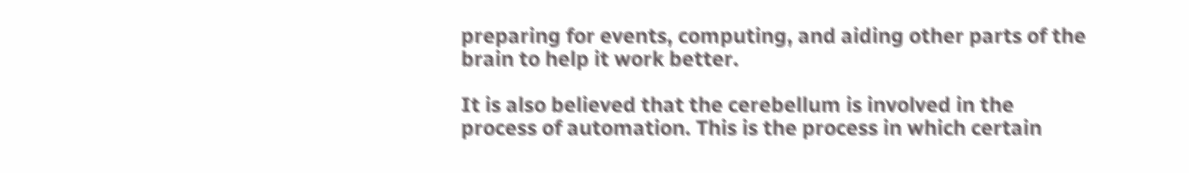preparing for events, computing, and aiding other parts of the brain to help it work better.

It is also believed that the cerebellum is involved in the process of automation. This is the process in which certain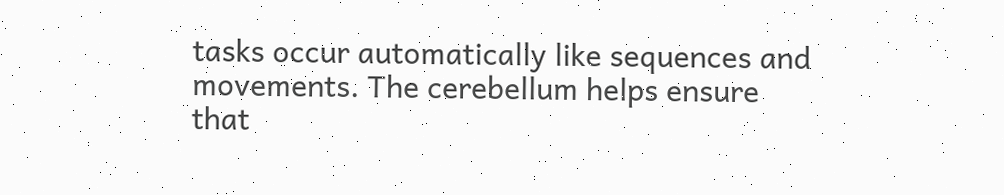tasks occur automatically like sequences and movements. The cerebellum helps ensure that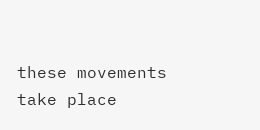these movements take place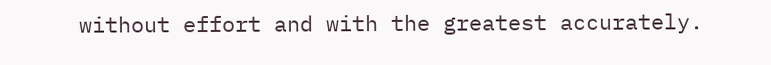without effort and with the greatest accurately.